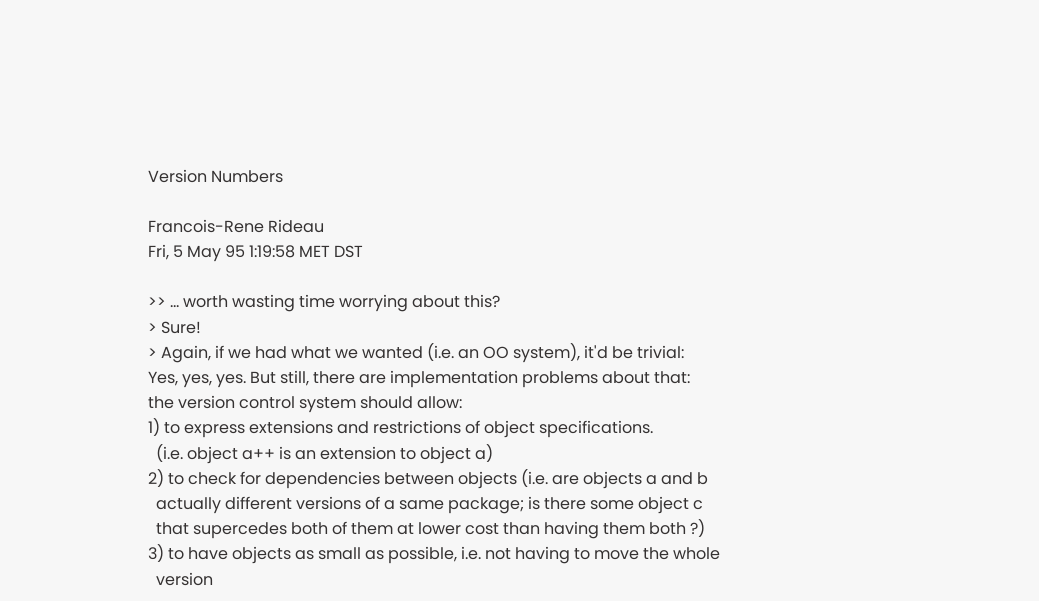Version Numbers

Francois-Rene Rideau
Fri, 5 May 95 1:19:58 MET DST

>> ... worth wasting time worrying about this?
> Sure!
> Again, if we had what we wanted (i.e. an OO system), it'd be trivial:
Yes, yes, yes. But still, there are implementation problems about that:
the version control system should allow:
1) to express extensions and restrictions of object specifications.
  (i.e. object a++ is an extension to object a)
2) to check for dependencies between objects (i.e. are objects a and b
  actually different versions of a same package; is there some object c
  that supercedes both of them at lower cost than having them both ?)
3) to have objects as small as possible, i.e. not having to move the whole
  version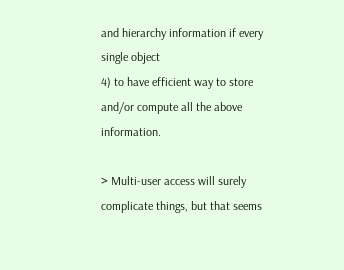and hierarchy information if every single object
4) to have efficient way to store and/or compute all the above information.

> Multi-user access will surely complicate things, but that seems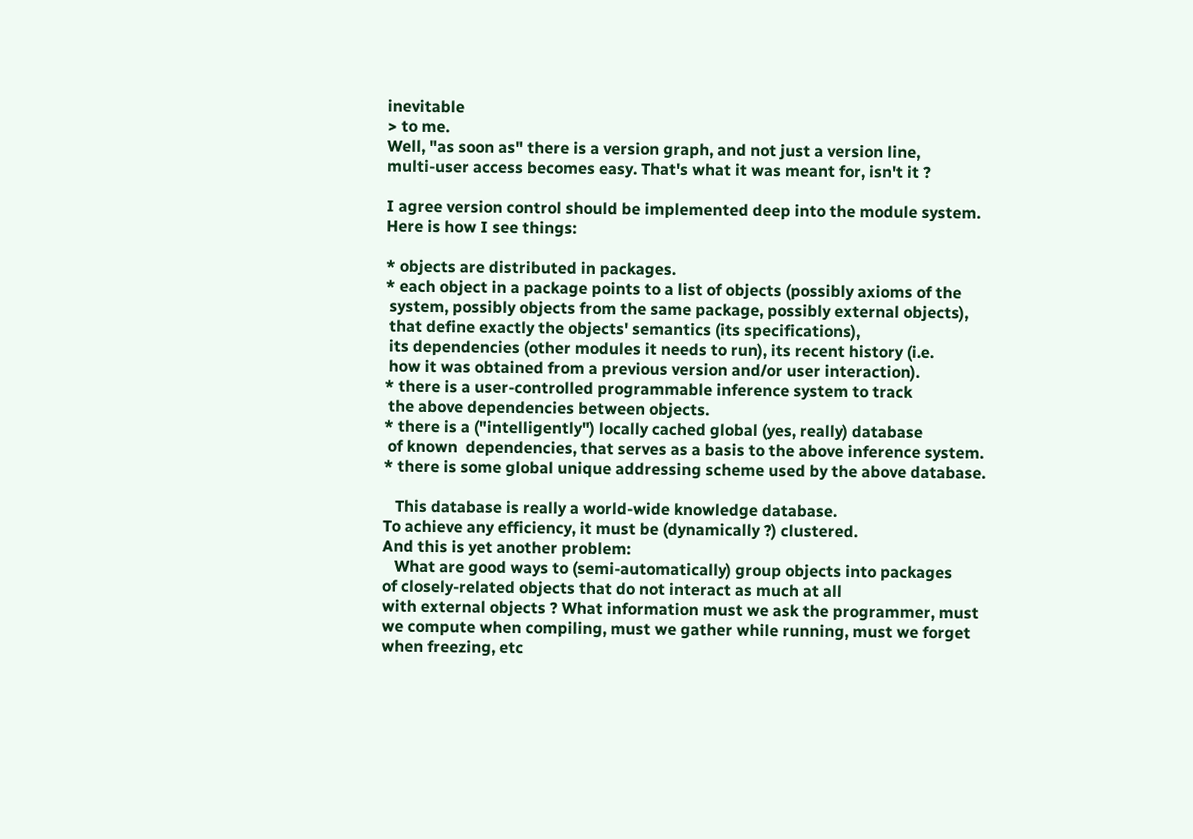inevitable
> to me.
Well, "as soon as" there is a version graph, and not just a version line,
multi-user access becomes easy. That's what it was meant for, isn't it ?

I agree version control should be implemented deep into the module system.
Here is how I see things:

* objects are distributed in packages.
* each object in a package points to a list of objects (possibly axioms of the
 system, possibly objects from the same package, possibly external objects),
 that define exactly the objects' semantics (its specifications),
 its dependencies (other modules it needs to run), its recent history (i.e.
 how it was obtained from a previous version and/or user interaction).
* there is a user-controlled programmable inference system to track
 the above dependencies between objects.
* there is a ("intelligently") locally cached global (yes, really) database
 of known  dependencies, that serves as a basis to the above inference system.
* there is some global unique addressing scheme used by the above database.

   This database is really a world-wide knowledge database.
To achieve any efficiency, it must be (dynamically ?) clustered.
And this is yet another problem:
   What are good ways to (semi-automatically) group objects into packages
of closely-related objects that do not interact as much at all
with external objects ? What information must we ask the programmer, must
we compute when compiling, must we gather while running, must we forget
when freezing, etc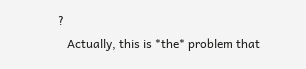?
   Actually, this is *the* problem that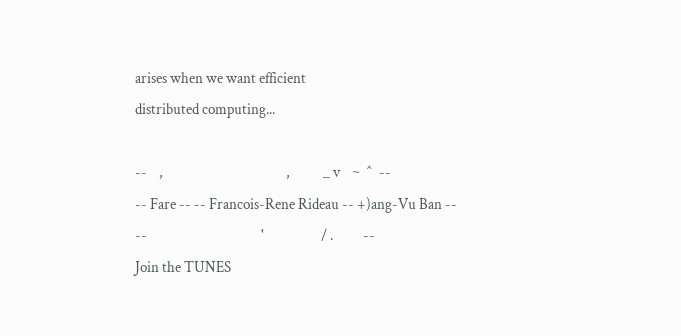arises when we want efficient
distributed computing...

--    ,                                         ,           _ v    ~  ^  --
-- Fare -- -- Francois-Rene Rideau -- +)ang-Vu Ban --
--                                      '                   / .          --
Join the TUNES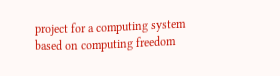project for a computing system based on computing freedom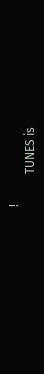!
           TUNES is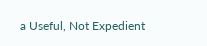a Useful, Not Expedient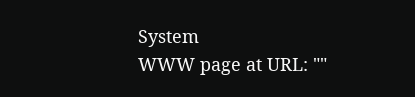System
WWW page at URL: ""